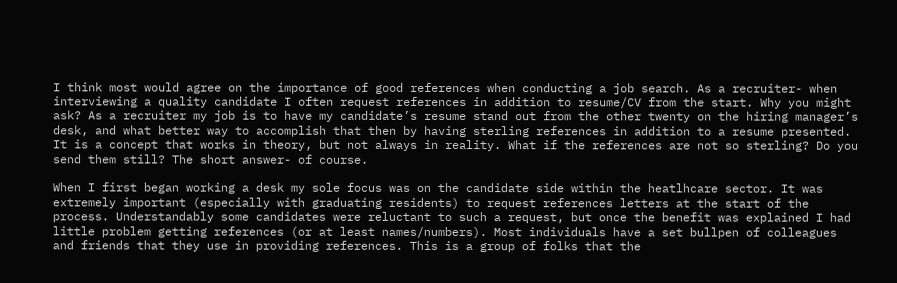I think most would agree on the importance of good references when conducting a job search. As a recruiter- when interviewing a quality candidate I often request references in addition to resume/CV from the start. Why you might ask? As a recruiter my job is to have my candidate’s resume stand out from the other twenty on the hiring manager’s desk, and what better way to accomplish that then by having sterling references in addition to a resume presented. It is a concept that works in theory, but not always in reality. What if the references are not so sterling? Do you send them still? The short answer- of course.

When I first began working a desk my sole focus was on the candidate side within the heatlhcare sector. It was extremely important (especially with graduating residents) to request references letters at the start of the process. Understandably some candidates were reluctant to such a request, but once the benefit was explained I had little problem getting references (or at least names/numbers). Most individuals have a set bullpen of colleagues and friends that they use in providing references. This is a group of folks that the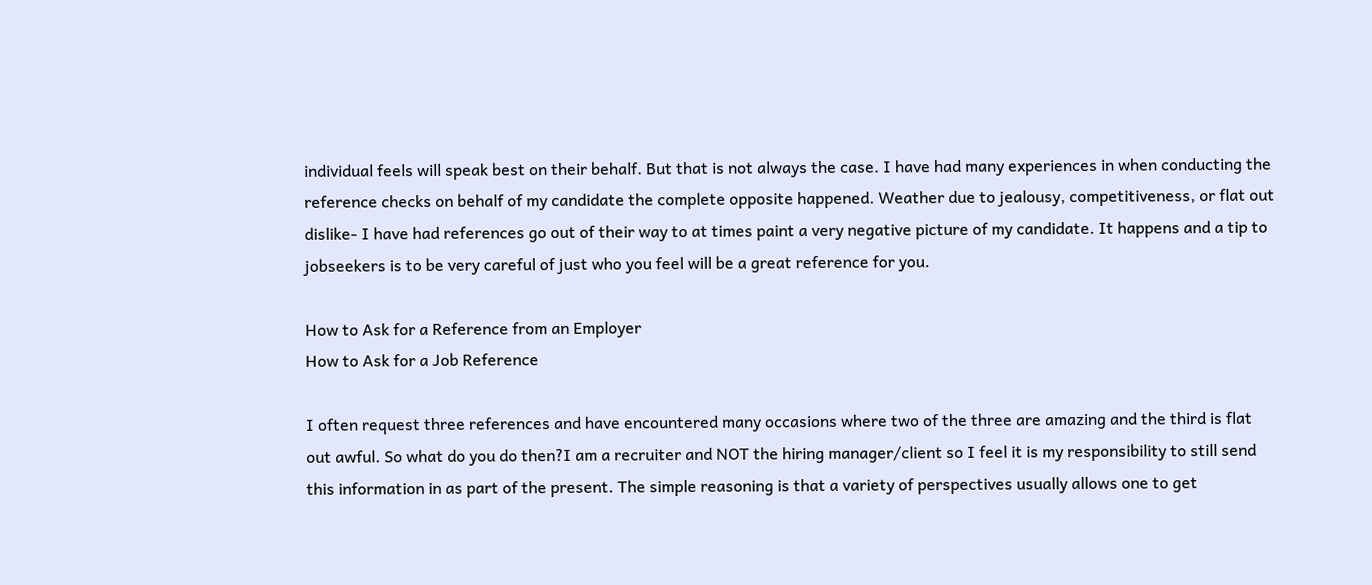individual feels will speak best on their behalf. But that is not always the case. I have had many experiences in when conducting the reference checks on behalf of my candidate the complete opposite happened. Weather due to jealousy, competitiveness, or flat out dislike- I have had references go out of their way to at times paint a very negative picture of my candidate. It happens and a tip to jobseekers is to be very careful of just who you feel will be a great reference for you.

How to Ask for a Reference from an Employer
How to Ask for a Job Reference

I often request three references and have encountered many occasions where two of the three are amazing and the third is flat out awful. So what do you do then?I am a recruiter and NOT the hiring manager/client so I feel it is my responsibility to still send this information in as part of the present. The simple reasoning is that a variety of perspectives usually allows one to get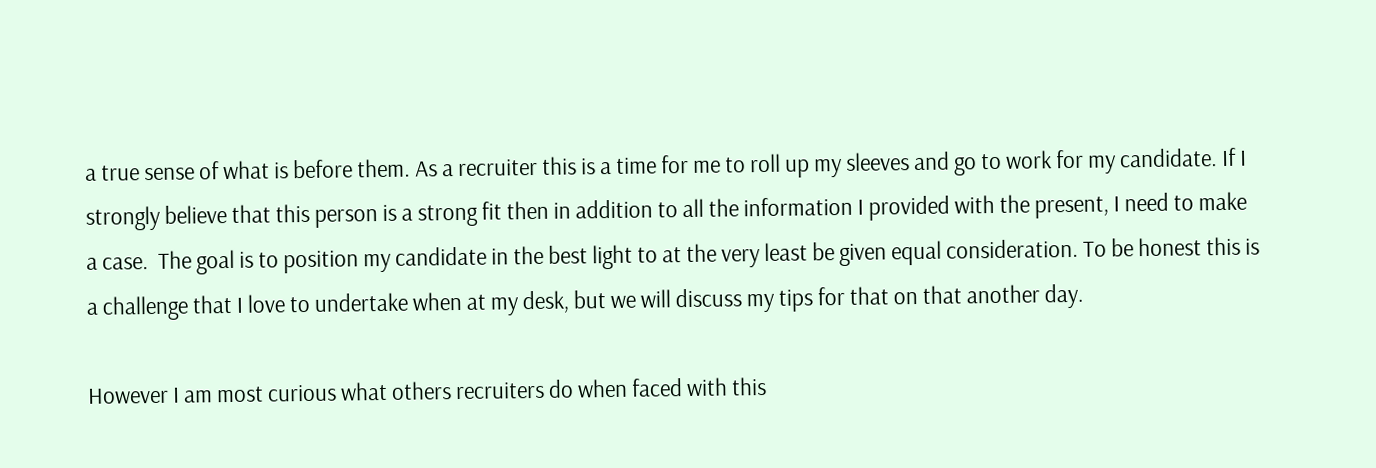a true sense of what is before them. As a recruiter this is a time for me to roll up my sleeves and go to work for my candidate. If I strongly believe that this person is a strong fit then in addition to all the information I provided with the present, I need to make a case.  The goal is to position my candidate in the best light to at the very least be given equal consideration. To be honest this is a challenge that I love to undertake when at my desk, but we will discuss my tips for that on that another day.

However I am most curious what others recruiters do when faced with this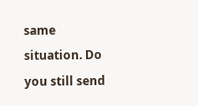same situation. Do you still send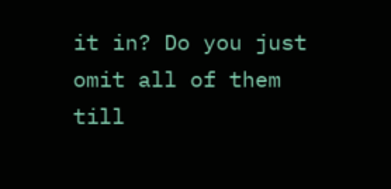it in? Do you just omit all of them till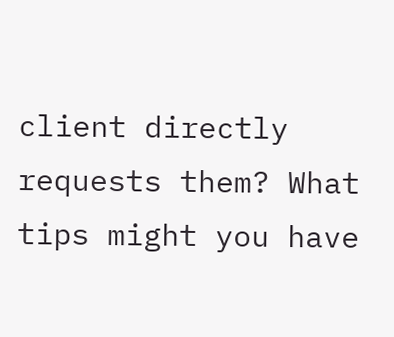client directly requests them? What tips might you have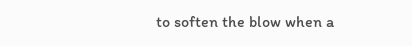to soften the blow when a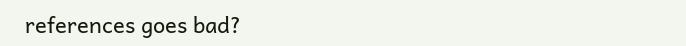references goes bad?